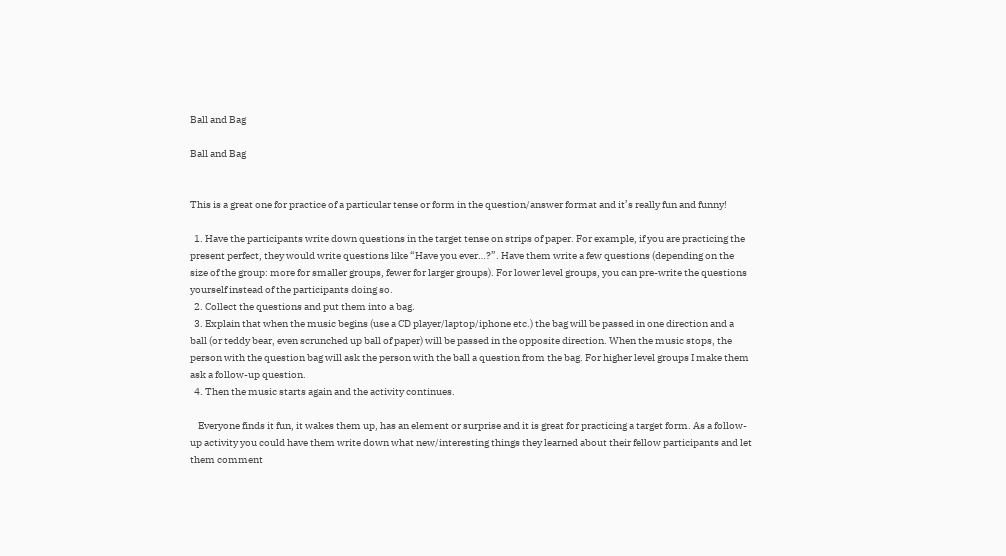Ball and Bag

Ball and Bag


This is a great one for practice of a particular tense or form in the question/answer format and it’s really fun and funny!

  1. Have the participants write down questions in the target tense on strips of paper. For example, if you are practicing the present perfect, they would write questions like “Have you ever…?”. Have them write a few questions (depending on the size of the group: more for smaller groups, fewer for larger groups). For lower level groups, you can pre-write the questions yourself instead of the participants doing so.
  2. Collect the questions and put them into a bag.
  3. Explain that when the music begins (use a CD player/laptop/iphone etc.) the bag will be passed in one direction and a ball (or teddy bear, even scrunched up ball of paper) will be passed in the opposite direction. When the music stops, the person with the question bag will ask the person with the ball a question from the bag. For higher level groups I make them ask a follow-up question.
  4. Then the music starts again and the activity continues.

    Everyone finds it fun, it wakes them up, has an element or surprise and it is great for practicing a target form. As a follow-up activity you could have them write down what new/interesting things they learned about their fellow participants and let them comment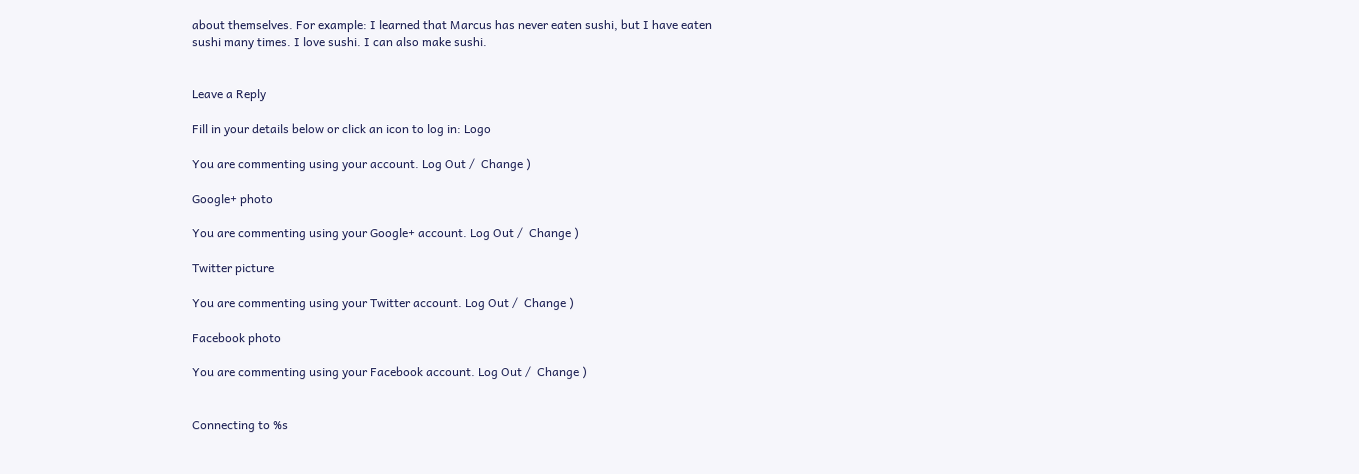about themselves. For example: I learned that Marcus has never eaten sushi, but I have eaten sushi many times. I love sushi. I can also make sushi.


Leave a Reply

Fill in your details below or click an icon to log in: Logo

You are commenting using your account. Log Out /  Change )

Google+ photo

You are commenting using your Google+ account. Log Out /  Change )

Twitter picture

You are commenting using your Twitter account. Log Out /  Change )

Facebook photo

You are commenting using your Facebook account. Log Out /  Change )


Connecting to %s